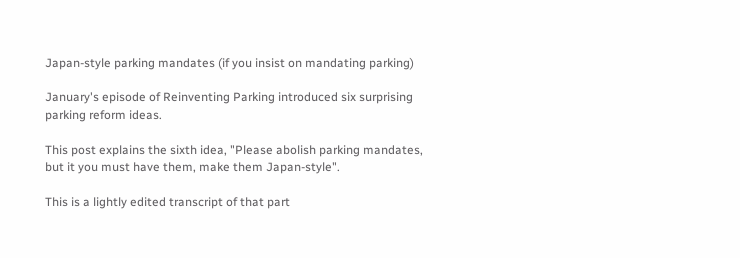Japan-style parking mandates (if you insist on mandating parking)

January's episode of Reinventing Parking introduced six surprising parking reform ideas.

This post explains the sixth idea, "Please abolish parking mandates, but it you must have them, make them Japan-style".

This is a lightly edited transcript of that part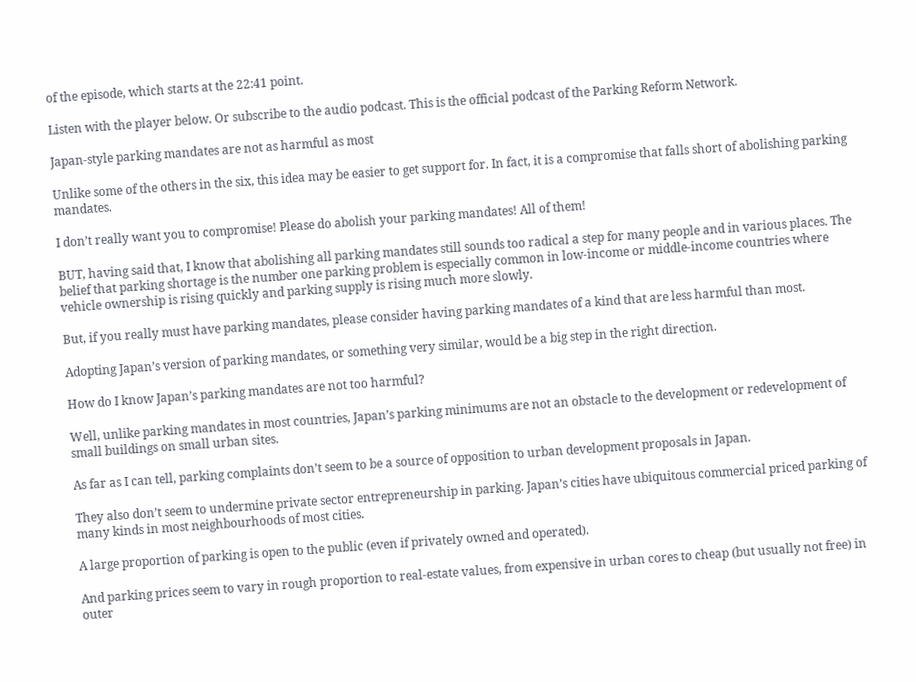of the episode, which starts at the 22:41 point.

Listen with the player below. Or subscribe to the audio podcast. This is the official podcast of the Parking Reform Network.

Japan-style parking mandates are not as harmful as most

Unlike some of the others in the six, this idea may be easier to get support for. In fact, it is a compromise that falls short of abolishing parking mandates.

I don’t really want you to compromise! Please do abolish your parking mandates! All of them!

BUT, having said that, I know that abolishing all parking mandates still sounds too radical a step for many people and in various places. The belief that parking shortage is the number one parking problem is especially common in low-income or middle-income countries where vehicle ownership is rising quickly and parking supply is rising much more slowly.

But, if you really must have parking mandates, please consider having parking mandates of a kind that are less harmful than most.

Adopting Japan’s version of parking mandates, or something very similar, would be a big step in the right direction.

How do I know Japan’s parking mandates are not too harmful?

Well, unlike parking mandates in most countries, Japan’s parking minimums are not an obstacle to the development or redevelopment of small buildings on small urban sites.

As far as I can tell, parking complaints don’t seem to be a source of opposition to urban development proposals in Japan.

They also don’t seem to undermine private sector entrepreneurship in parking. Japan’s cities have ubiquitous commercial priced parking of many kinds in most neighbourhoods of most cities.

A large proportion of parking is open to the public (even if privately owned and operated).

And parking prices seem to vary in rough proportion to real-estate values, from expensive in urban cores to cheap (but usually not free) in outer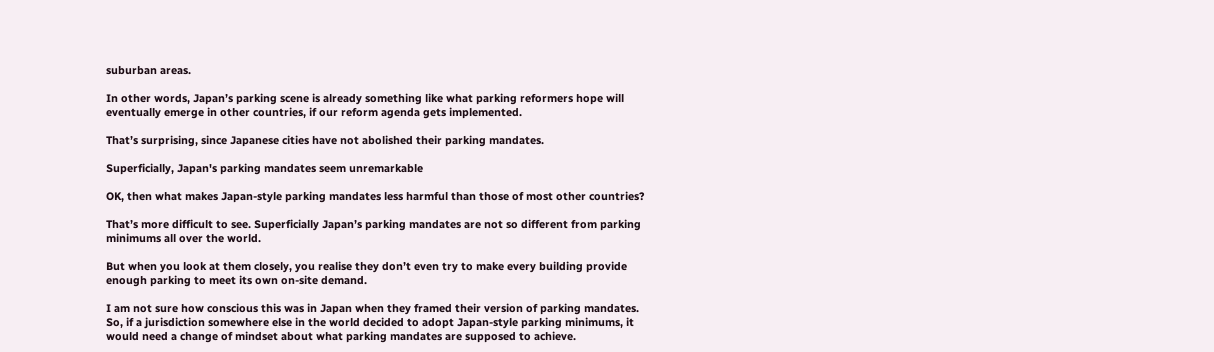suburban areas.

In other words, Japan’s parking scene is already something like what parking reformers hope will eventually emerge in other countries, if our reform agenda gets implemented.

That’s surprising, since Japanese cities have not abolished their parking mandates.

Superficially, Japan's parking mandates seem unremarkable

OK, then what makes Japan-style parking mandates less harmful than those of most other countries?

That’s more difficult to see. Superficially Japan’s parking mandates are not so different from parking minimums all over the world.

But when you look at them closely, you realise they don’t even try to make every building provide enough parking to meet its own on-site demand.

I am not sure how conscious this was in Japan when they framed their version of parking mandates.
So, if a jurisdiction somewhere else in the world decided to adopt Japan-style parking minimums, it would need a change of mindset about what parking mandates are supposed to achieve.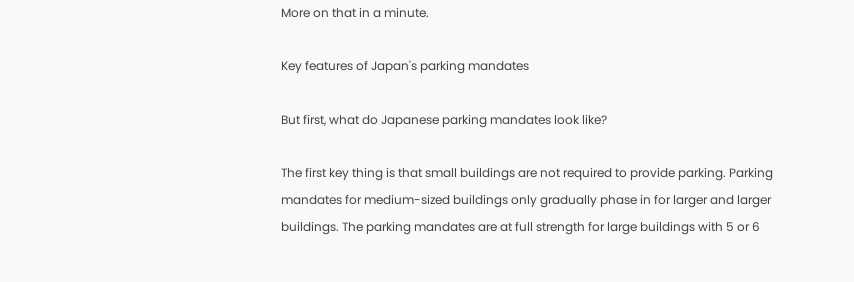More on that in a minute.

Key features of Japan's parking mandates

But first, what do Japanese parking mandates look like?

The first key thing is that small buildings are not required to provide parking. Parking mandates for medium-sized buildings only gradually phase in for larger and larger buildings. The parking mandates are at full strength for large buildings with 5 or 6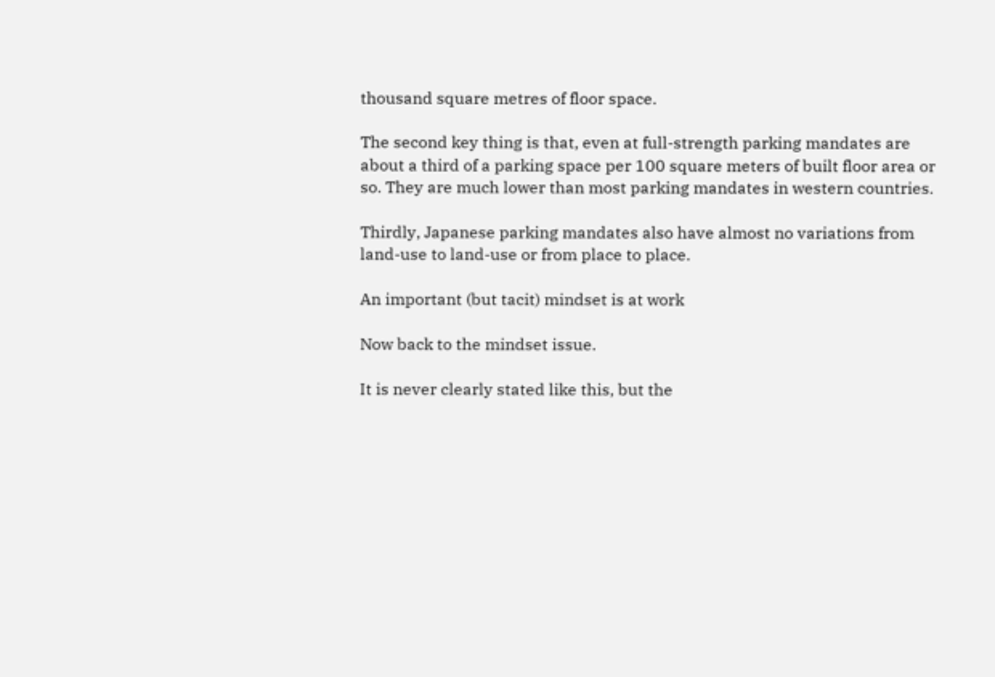thousand square metres of floor space.

The second key thing is that, even at full-strength parking mandates are about a third of a parking space per 100 square meters of built floor area or so. They are much lower than most parking mandates in western countries.

Thirdly, Japanese parking mandates also have almost no variations from land-use to land-use or from place to place.

An important (but tacit) mindset is at work

Now back to the mindset issue.

It is never clearly stated like this, but the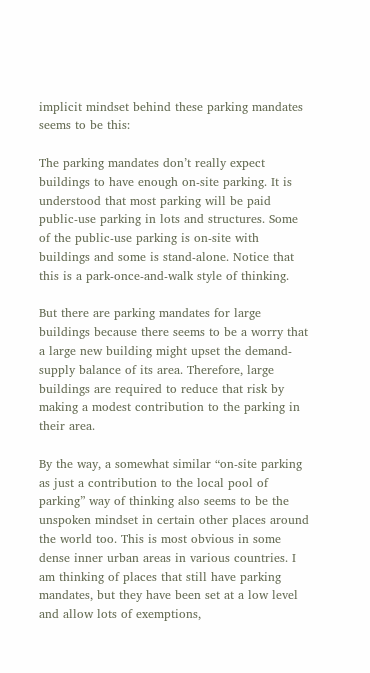implicit mindset behind these parking mandates seems to be this:

The parking mandates don’t really expect buildings to have enough on-site parking. It is understood that most parking will be paid public-use parking in lots and structures. Some of the public-use parking is on-site with buildings and some is stand-alone. Notice that this is a park-once-and-walk style of thinking.

But there are parking mandates for large buildings because there seems to be a worry that a large new building might upset the demand-supply balance of its area. Therefore, large buildings are required to reduce that risk by making a modest contribution to the parking in their area.

By the way, a somewhat similar “on-site parking as just a contribution to the local pool of parking” way of thinking also seems to be the unspoken mindset in certain other places around the world too. This is most obvious in some dense inner urban areas in various countries. I am thinking of places that still have parking mandates, but they have been set at a low level and allow lots of exemptions,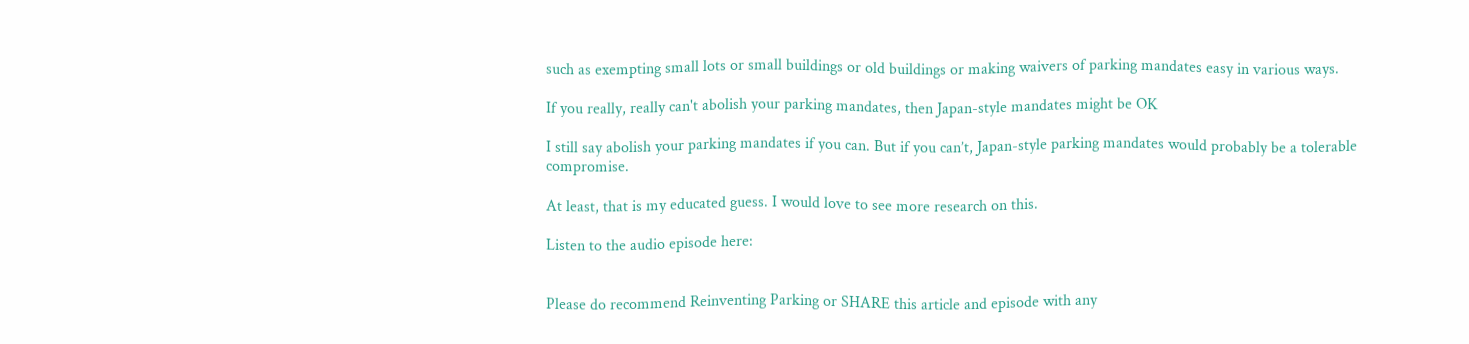such as exempting small lots or small buildings or old buildings or making waivers of parking mandates easy in various ways.

If you really, really can't abolish your parking mandates, then Japan-style mandates might be OK

I still say abolish your parking mandates if you can. But if you can’t, Japan-style parking mandates would probably be a tolerable compromise.

At least, that is my educated guess. I would love to see more research on this.

Listen to the audio episode here:


Please do recommend Reinventing Parking or SHARE this article and episode with any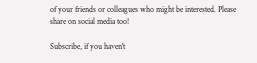of your friends or colleagues who might be interested. Please share on social media too!

Subscribe, if you haven't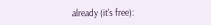already (it's free):